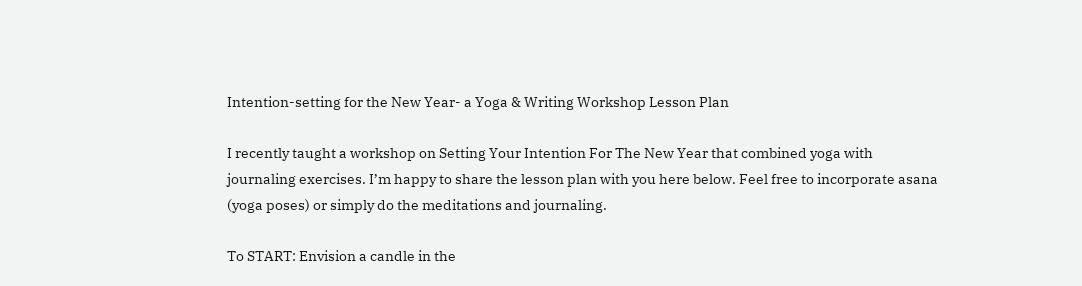Intention-setting for the New Year- a Yoga & Writing Workshop Lesson Plan

I recently taught a workshop on Setting Your Intention For The New Year that combined yoga with journaling exercises. I’m happy to share the lesson plan with you here below. Feel free to incorporate asana (yoga poses) or simply do the meditations and journaling.

To START: Envision a candle in the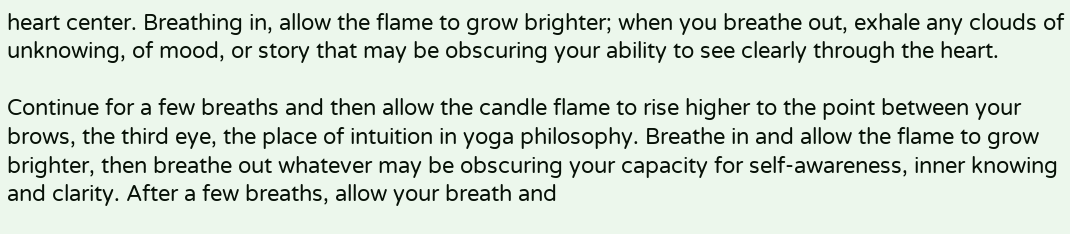heart center. Breathing in, allow the flame to grow brighter; when you breathe out, exhale any clouds of unknowing, of mood, or story that may be obscuring your ability to see clearly through the heart.

Continue for a few breaths and then allow the candle flame to rise higher to the point between your brows, the third eye, the place of intuition in yoga philosophy. Breathe in and allow the flame to grow brighter, then breathe out whatever may be obscuring your capacity for self-awareness, inner knowing and clarity. After a few breaths, allow your breath and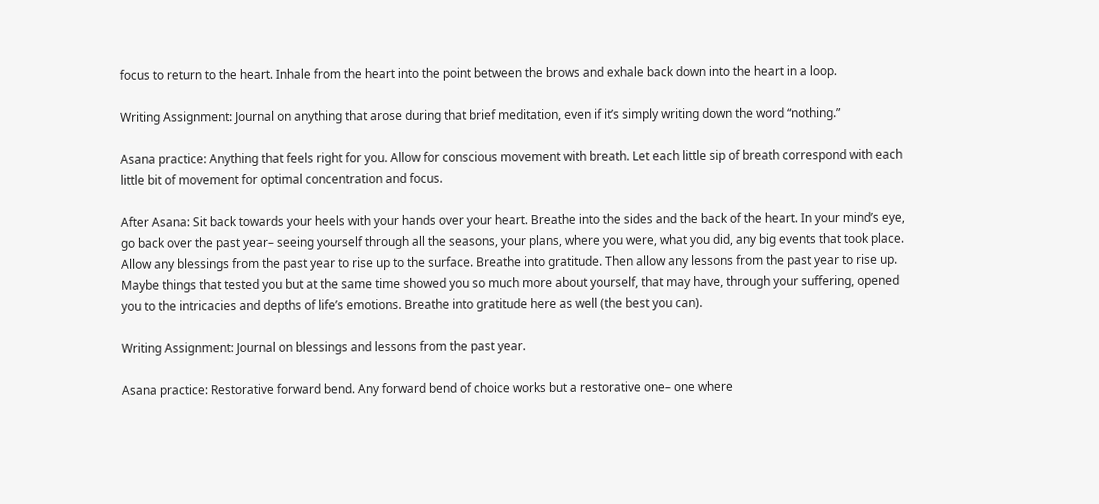focus to return to the heart. Inhale from the heart into the point between the brows and exhale back down into the heart in a loop.

Writing Assignment: Journal on anything that arose during that brief meditation, even if it’s simply writing down the word “nothing.”

Asana practice: Anything that feels right for you. Allow for conscious movement with breath. Let each little sip of breath correspond with each little bit of movement for optimal concentration and focus.

After Asana: Sit back towards your heels with your hands over your heart. Breathe into the sides and the back of the heart. In your mind’s eye, go back over the past year– seeing yourself through all the seasons, your plans, where you were, what you did, any big events that took place. Allow any blessings from the past year to rise up to the surface. Breathe into gratitude. Then allow any lessons from the past year to rise up. Maybe things that tested you but at the same time showed you so much more about yourself, that may have, through your suffering, opened you to the intricacies and depths of life’s emotions. Breathe into gratitude here as well (the best you can).

Writing Assignment: Journal on blessings and lessons from the past year.

Asana practice: Restorative forward bend. Any forward bend of choice works but a restorative one– one where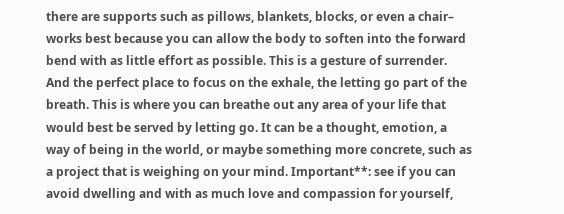there are supports such as pillows, blankets, blocks, or even a chair– works best because you can allow the body to soften into the forward bend with as little effort as possible. This is a gesture of surrender. And the perfect place to focus on the exhale, the letting go part of the breath. This is where you can breathe out any area of your life that would best be served by letting go. It can be a thought, emotion, a way of being in the world, or maybe something more concrete, such as a project that is weighing on your mind. Important**: see if you can avoid dwelling and with as much love and compassion for yourself,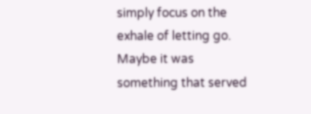simply focus on the exhale of letting go. Maybe it was something that served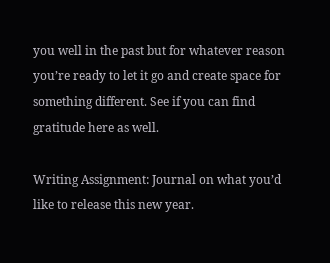you well in the past but for whatever reason you’re ready to let it go and create space for something different. See if you can find gratitude here as well.

Writing Assignment: Journal on what you’d like to release this new year.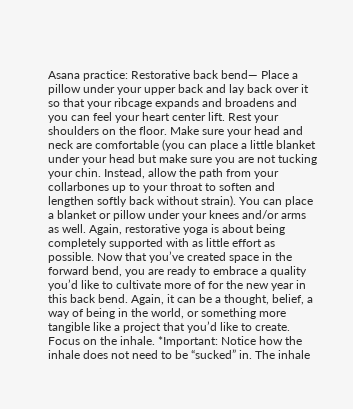Asana practice: Restorative back bend— Place a pillow under your upper back and lay back over it so that your ribcage expands and broadens and you can feel your heart center lift. Rest your shoulders on the floor. Make sure your head and neck are comfortable (you can place a little blanket under your head but make sure you are not tucking your chin. Instead, allow the path from your collarbones up to your throat to soften and lengthen softly back without strain). You can place a blanket or pillow under your knees and/or arms as well. Again, restorative yoga is about being completely supported with as little effort as possible. Now that you’ve created space in the forward bend, you are ready to embrace a quality you’d like to cultivate more of for the new year in this back bend. Again, it can be a thought, belief, a way of being in the world, or something more tangible like a project that you’d like to create. Focus on the inhale. *Important: Notice how the inhale does not need to be “sucked” in. The inhale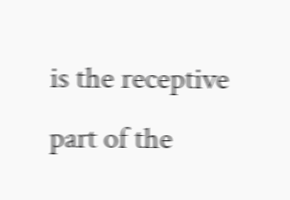is the receptive part of the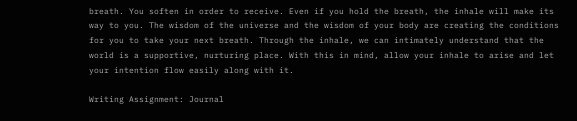breath. You soften in order to receive. Even if you hold the breath, the inhale will make its way to you. The wisdom of the universe and the wisdom of your body are creating the conditions for you to take your next breath. Through the inhale, we can intimately understand that the world is a supportive, nurturing place. With this in mind, allow your inhale to arise and let your intention flow easily along with it.

Writing Assignment: Journal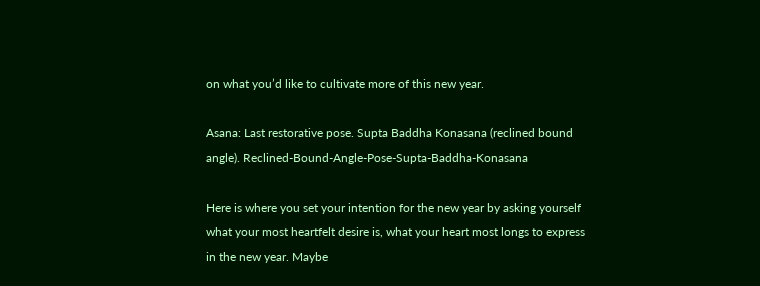on what you’d like to cultivate more of this new year.

Asana: Last restorative pose. Supta Baddha Konasana (reclined bound angle). Reclined-Bound-Angle-Pose-Supta-Baddha-Konasana

Here is where you set your intention for the new year by asking yourself what your most heartfelt desire is, what your heart most longs to express in the new year. Maybe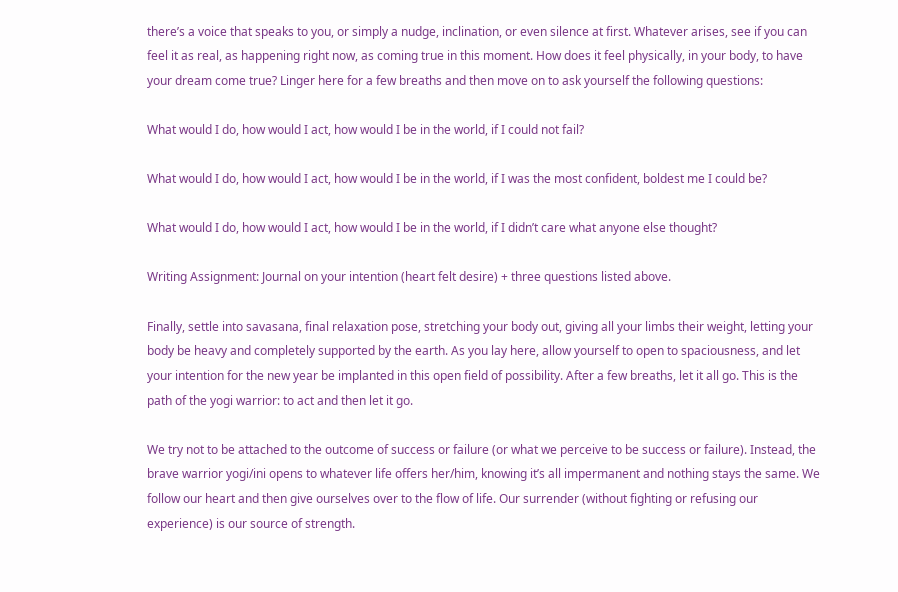there’s a voice that speaks to you, or simply a nudge, inclination, or even silence at first. Whatever arises, see if you can feel it as real, as happening right now, as coming true in this moment. How does it feel physically, in your body, to have your dream come true? Linger here for a few breaths and then move on to ask yourself the following questions:

What would I do, how would I act, how would I be in the world, if I could not fail?

What would I do, how would I act, how would I be in the world, if I was the most confident, boldest me I could be?

What would I do, how would I act, how would I be in the world, if I didn’t care what anyone else thought?

Writing Assignment: Journal on your intention (heart felt desire) + three questions listed above.

Finally, settle into savasana, final relaxation pose, stretching your body out, giving all your limbs their weight, letting your body be heavy and completely supported by the earth. As you lay here, allow yourself to open to spaciousness, and let your intention for the new year be implanted in this open field of possibility. After a few breaths, let it all go. This is the path of the yogi warrior: to act and then let it go.

We try not to be attached to the outcome of success or failure (or what we perceive to be success or failure). Instead, the brave warrior yogi/ini opens to whatever life offers her/him, knowing it’s all impermanent and nothing stays the same. We follow our heart and then give ourselves over to the flow of life. Our surrender (without fighting or refusing our experience) is our source of strength.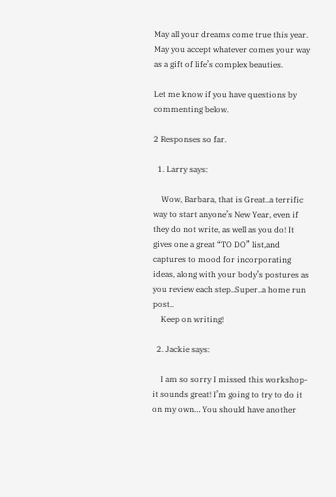May all your dreams come true this year.
May you accept whatever comes your way as a gift of life’s complex beauties.

Let me know if you have questions by commenting below.

2 Responses so far.

  1. Larry says:

    Wow, Barbara, that is Great..a terrific way to start anyone’s New Year, even if they do not write, as well as you do! It gives one a great “TO DO” list,and captures to mood for incorporating ideas, along with your body’s postures as you review each step..Super..a home run post..
    Keep on writing!

  2. Jackie says:

    I am so sorry I missed this workshop- it sounds great! I’m going to try to do it on my own… You should have another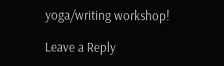yoga/writing workshop!

Leave a Reply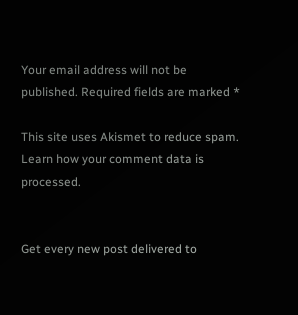Your email address will not be published. Required fields are marked *

This site uses Akismet to reduce spam. Learn how your comment data is processed.


Get every new post delivered to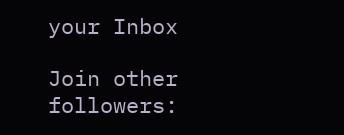your Inbox

Join other followers: